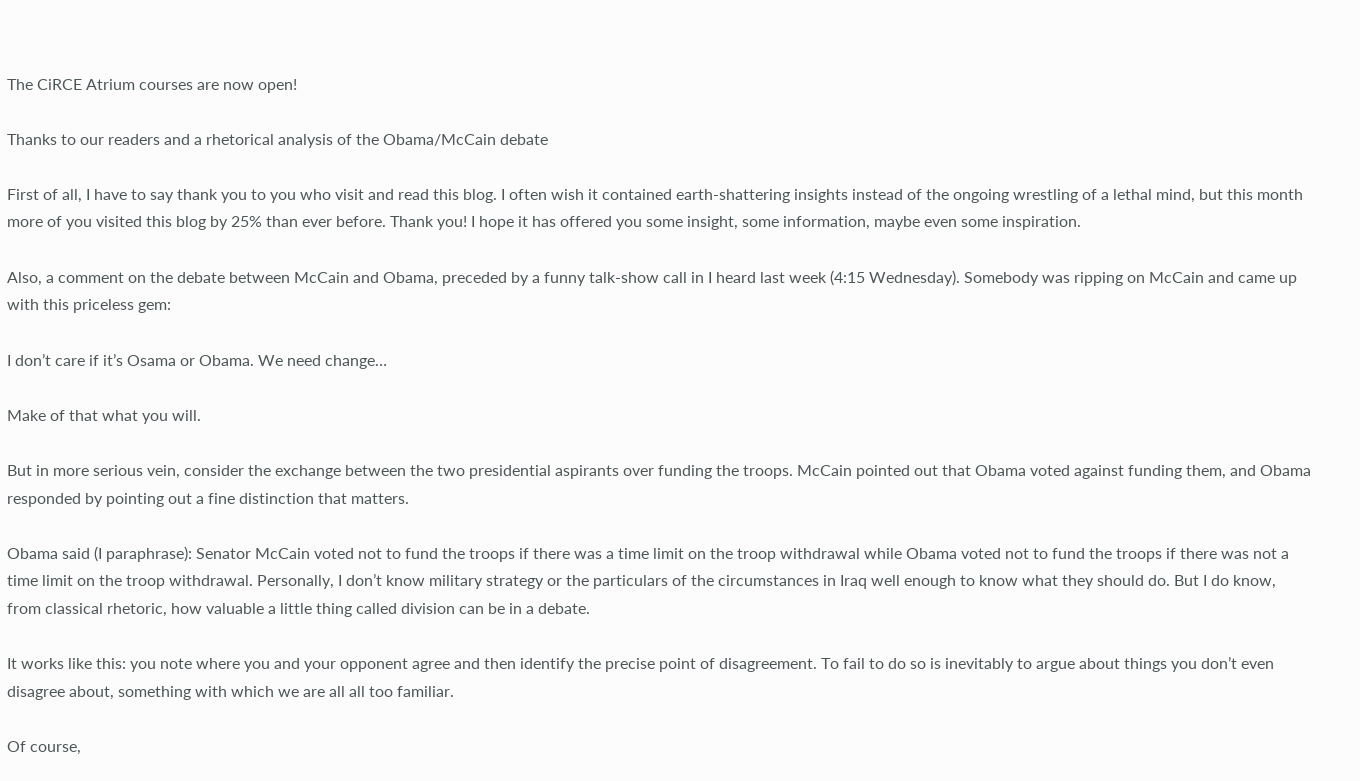The CiRCE Atrium courses are now open!

Thanks to our readers and a rhetorical analysis of the Obama/McCain debate

First of all, I have to say thank you to you who visit and read this blog. I often wish it contained earth-shattering insights instead of the ongoing wrestling of a lethal mind, but this month more of you visited this blog by 25% than ever before. Thank you! I hope it has offered you some insight, some information, maybe even some inspiration.

Also, a comment on the debate between McCain and Obama, preceded by a funny talk-show call in I heard last week (4:15 Wednesday). Somebody was ripping on McCain and came up with this priceless gem:

I don’t care if it’s Osama or Obama. We need change…

Make of that what you will.

But in more serious vein, consider the exchange between the two presidential aspirants over funding the troops. McCain pointed out that Obama voted against funding them, and Obama responded by pointing out a fine distinction that matters.

Obama said (I paraphrase): Senator McCain voted not to fund the troops if there was a time limit on the troop withdrawal while Obama voted not to fund the troops if there was not a time limit on the troop withdrawal. Personally, I don’t know military strategy or the particulars of the circumstances in Iraq well enough to know what they should do. But I do know, from classical rhetoric, how valuable a little thing called division can be in a debate.

It works like this: you note where you and your opponent agree and then identify the precise point of disagreement. To fail to do so is inevitably to argue about things you don’t even disagree about, something with which we are all all too familiar.

Of course,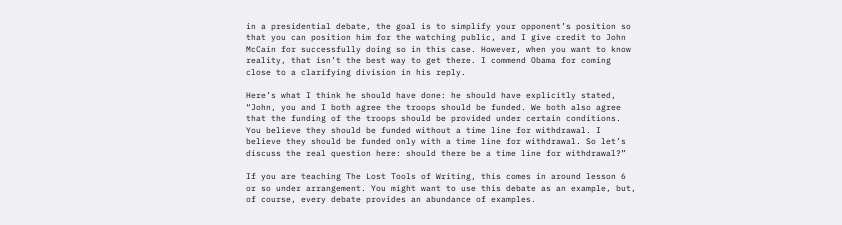in a presidential debate, the goal is to simplify your opponent’s position so that you can position him for the watching public, and I give credit to John McCain for successfully doing so in this case. However, when you want to know reality, that isn’t the best way to get there. I commend Obama for coming close to a clarifying division in his reply.

Here’s what I think he should have done: he should have explicitly stated, “John, you and I both agree the troops should be funded. We both also agree that the funding of the troops should be provided under certain conditions. You believe they should be funded without a time line for withdrawal. I believe they should be funded only with a time line for withdrawal. So let’s discuss the real question here: should there be a time line for withdrawal?”

If you are teaching The Lost Tools of Writing, this comes in around lesson 6 or so under arrangement. You might want to use this debate as an example, but, of course, every debate provides an abundance of examples.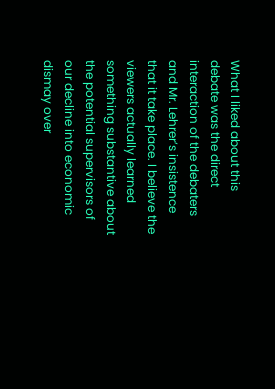What I liked about this debate was the direct interaction of the debaters and Mr. Lehrer’s insistence that it take place. I believe the viewers actually learned something substantive about the potential supervisors of our decline into economic dismay over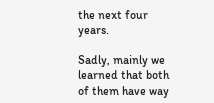the next four years.

Sadly, mainly we learned that both of them have way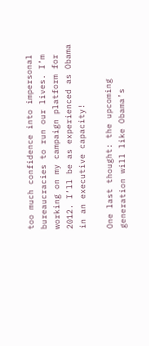too much confidence into impersonal bureaucracies to run our lives. I’m working on my campaign platform for 2012. I’ll be as experienced as Obama in an executive capacity!

One last thought: the upcoming generation will like Obama’s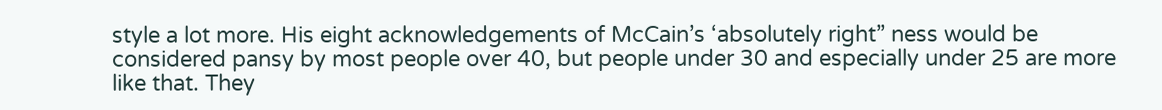style a lot more. His eight acknowledgements of McCain’s ‘absolutely right” ness would be considered pansy by most people over 40, but people under 30 and especially under 25 are more like that. They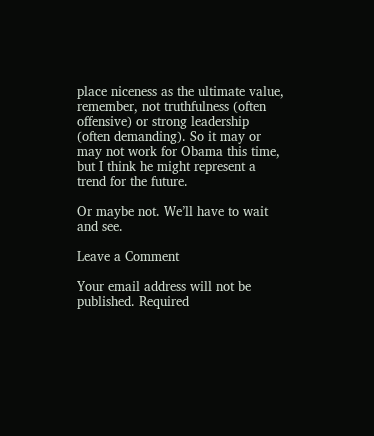place niceness as the ultimate value, remember, not truthfulness (often offensive) or strong leadership (often demanding). So it may or may not work for Obama this time, but I think he might represent a trend for the future.

Or maybe not. We’ll have to wait and see.

Leave a Comment

Your email address will not be published. Required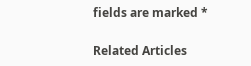fields are marked *

Related Articles